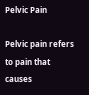Pelvic Pain

Pelvic pain refers to pain that causes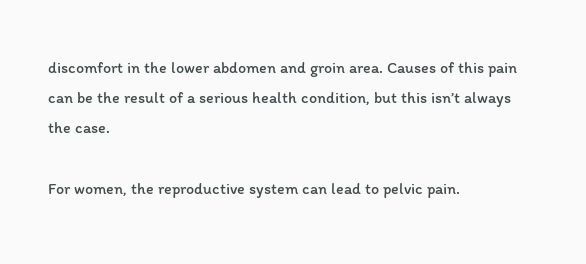discomfort in the lower abdomen and groin area. Causes of this pain can be the result of a serious health condition, but this isn’t always the case.

For women, the reproductive system can lead to pelvic pain.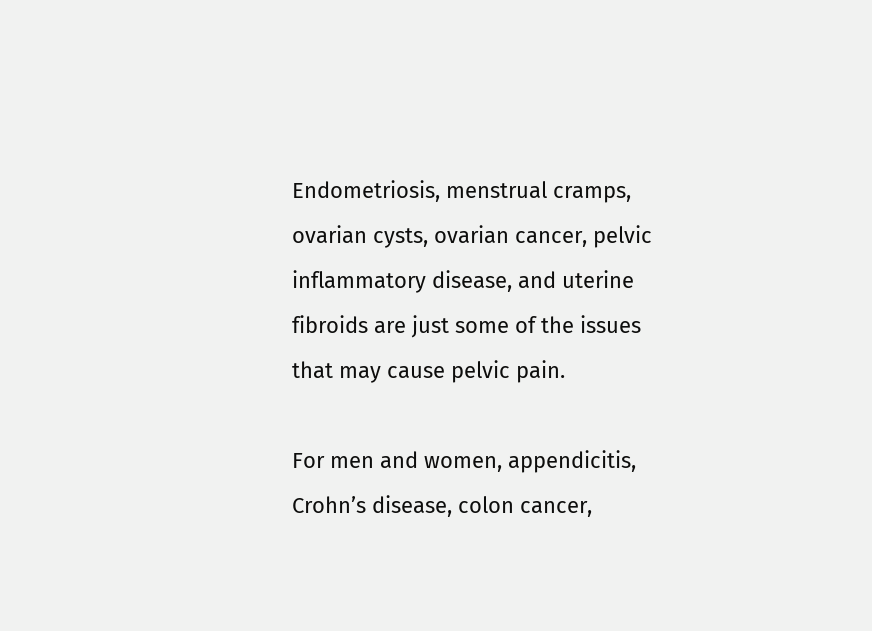Endometriosis, menstrual cramps, ovarian cysts, ovarian cancer, pelvic inflammatory disease, and uterine fibroids are just some of the issues that may cause pelvic pain.

For men and women, appendicitis, Crohn’s disease, colon cancer,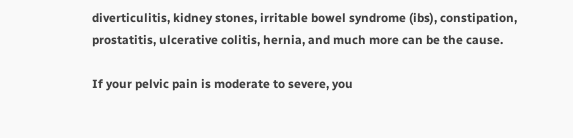diverticulitis, kidney stones, irritable bowel syndrome (ibs), constipation, prostatitis, ulcerative colitis, hernia, and much more can be the cause.

If your pelvic pain is moderate to severe, you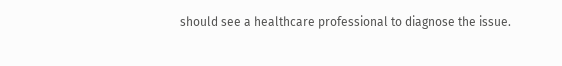should see a healthcare professional to diagnose the issue.